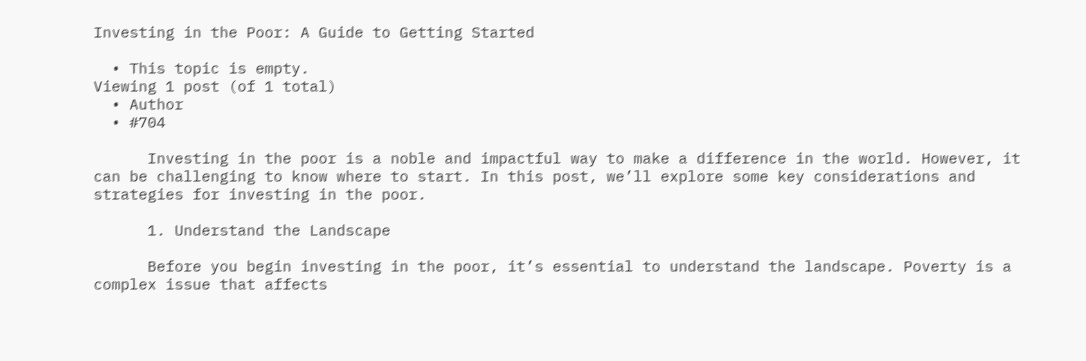Investing in the Poor: A Guide to Getting Started

  • This topic is empty.
Viewing 1 post (of 1 total)
  • Author
  • #704

      Investing in the poor is a noble and impactful way to make a difference in the world. However, it can be challenging to know where to start. In this post, we’ll explore some key considerations and strategies for investing in the poor.

      1. Understand the Landscape

      Before you begin investing in the poor, it’s essential to understand the landscape. Poverty is a complex issue that affects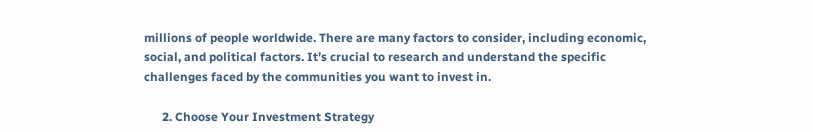millions of people worldwide. There are many factors to consider, including economic, social, and political factors. It’s crucial to research and understand the specific challenges faced by the communities you want to invest in.

      2. Choose Your Investment Strategy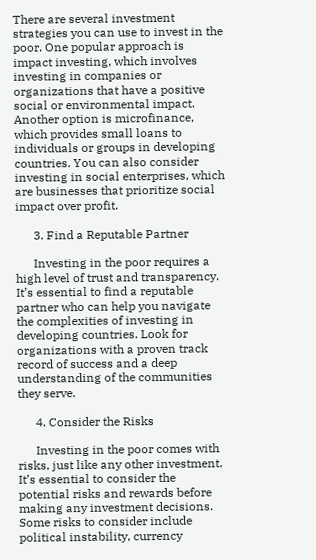There are several investment strategies you can use to invest in the poor. One popular approach is impact investing, which involves investing in companies or organizations that have a positive social or environmental impact. Another option is microfinance, which provides small loans to individuals or groups in developing countries. You can also consider investing in social enterprises, which are businesses that prioritize social impact over profit.

      3. Find a Reputable Partner

      Investing in the poor requires a high level of trust and transparency. It’s essential to find a reputable partner who can help you navigate the complexities of investing in developing countries. Look for organizations with a proven track record of success and a deep understanding of the communities they serve.

      4. Consider the Risks

      Investing in the poor comes with risks, just like any other investment. It’s essential to consider the potential risks and rewards before making any investment decisions. Some risks to consider include political instability, currency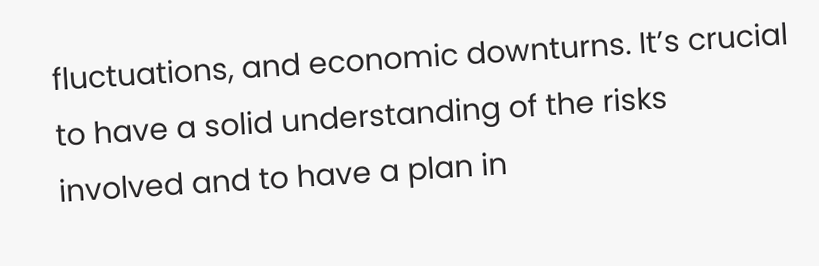fluctuations, and economic downturns. It’s crucial to have a solid understanding of the risks involved and to have a plan in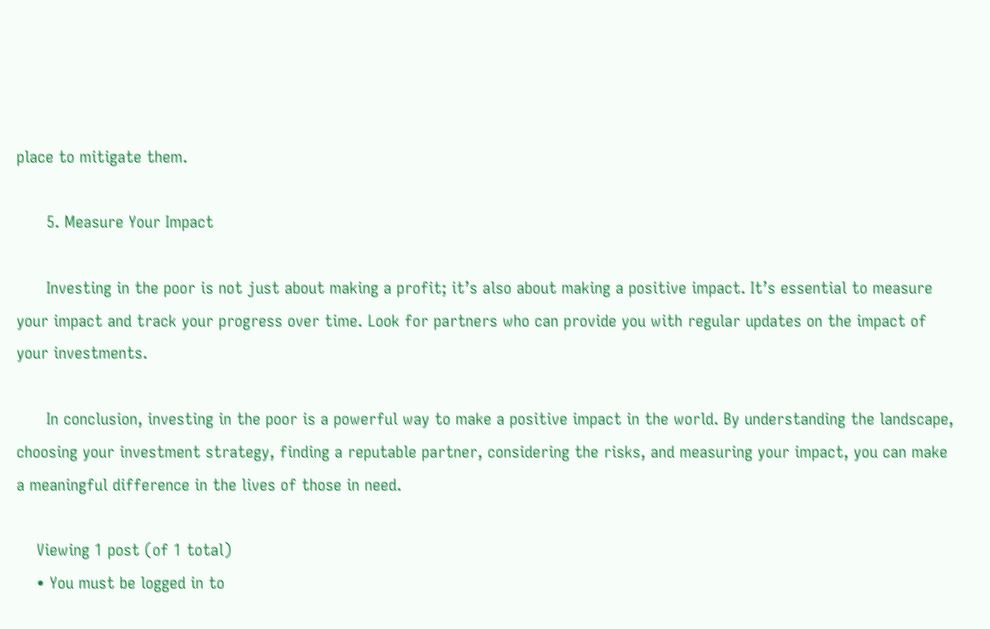place to mitigate them.

      5. Measure Your Impact

      Investing in the poor is not just about making a profit; it’s also about making a positive impact. It’s essential to measure your impact and track your progress over time. Look for partners who can provide you with regular updates on the impact of your investments.

      In conclusion, investing in the poor is a powerful way to make a positive impact in the world. By understanding the landscape, choosing your investment strategy, finding a reputable partner, considering the risks, and measuring your impact, you can make a meaningful difference in the lives of those in need.

    Viewing 1 post (of 1 total)
    • You must be logged in to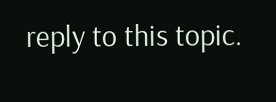reply to this topic.